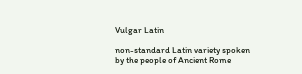Vulgar Latin

non-standard Latin variety spoken by the people of Ancient Rome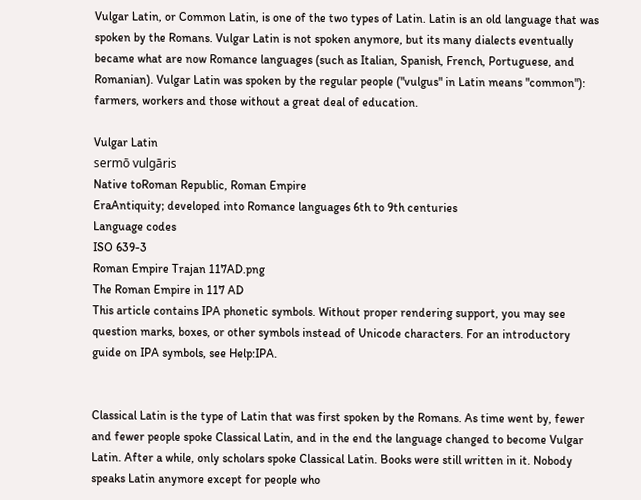Vulgar Latin, or Common Latin, is one of the two types of Latin. Latin is an old language that was spoken by the Romans. Vulgar Latin is not spoken anymore, but its many dialects eventually became what are now Romance languages (such as Italian, Spanish, French, Portuguese, and Romanian). Vulgar Latin was spoken by the regular people ("vulgus" in Latin means "common"): farmers, workers and those without a great deal of education.

Vulgar Latin
sermō vulgāris
Native toRoman Republic, Roman Empire
EraAntiquity; developed into Romance languages 6th to 9th centuries
Language codes
ISO 639-3
Roman Empire Trajan 117AD.png
The Roman Empire in 117 AD
This article contains IPA phonetic symbols. Without proper rendering support, you may see question marks, boxes, or other symbols instead of Unicode characters. For an introductory guide on IPA symbols, see Help:IPA.


Classical Latin is the type of Latin that was first spoken by the Romans. As time went by, fewer and fewer people spoke Classical Latin, and in the end the language changed to become Vulgar Latin. After a while, only scholars spoke Classical Latin. Books were still written in it. Nobody speaks Latin anymore except for people who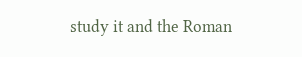study it and the Roman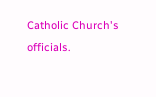Catholic Church's officials.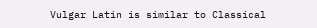Vulgar Latin is similar to Classical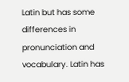Latin but has some differences in pronunciation and vocabulary. Latin has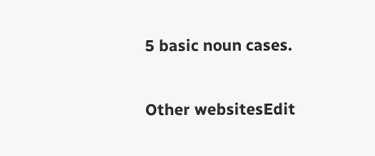5 basic noun cases.

Other websitesEdit